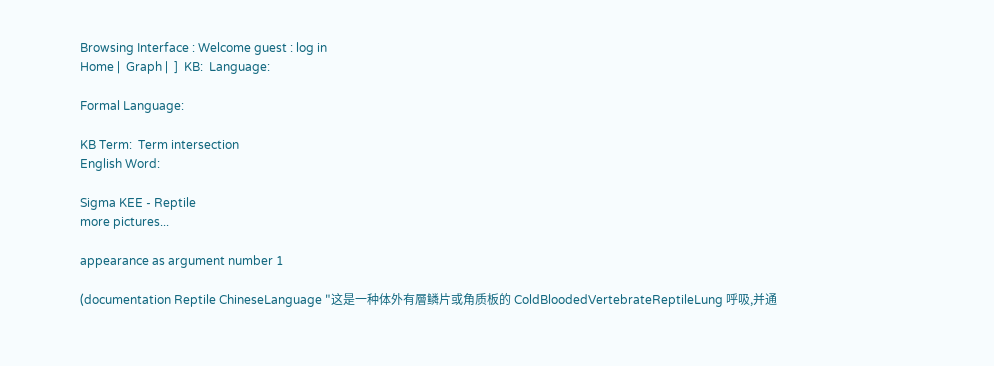Browsing Interface : Welcome guest : log in
Home |  Graph |  ]  KB:  Language:

Formal Language:

KB Term:  Term intersection
English Word:

Sigma KEE - Reptile
more pictures...

appearance as argument number 1

(documentation Reptile ChineseLanguage "这是一种体外有層鳞片或角质板的 ColdBloodedVertebrateReptileLung 呼吸,并通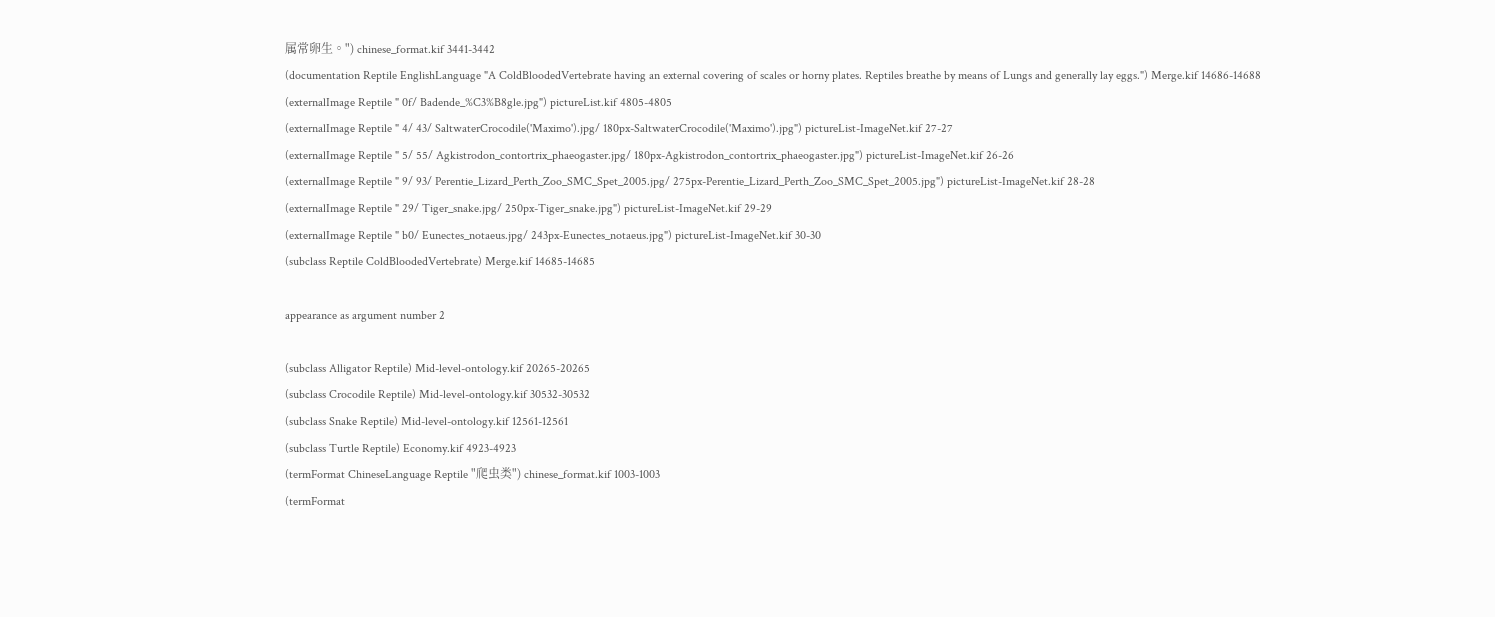属常卵生。") chinese_format.kif 3441-3442
(documentation Reptile EnglishLanguage "A ColdBloodedVertebrate having an external covering of scales or horny plates. Reptiles breathe by means of Lungs and generally lay eggs.") Merge.kif 14686-14688
(externalImage Reptile " 0f/ Badende_%C3%B8gle.jpg") pictureList.kif 4805-4805
(externalImage Reptile " 4/ 43/ SaltwaterCrocodile('Maximo').jpg/ 180px-SaltwaterCrocodile('Maximo').jpg") pictureList-ImageNet.kif 27-27
(externalImage Reptile " 5/ 55/ Agkistrodon_contortrix_phaeogaster.jpg/ 180px-Agkistrodon_contortrix_phaeogaster.jpg") pictureList-ImageNet.kif 26-26
(externalImage Reptile " 9/ 93/ Perentie_Lizard_Perth_Zoo_SMC_Spet_2005.jpg/ 275px-Perentie_Lizard_Perth_Zoo_SMC_Spet_2005.jpg") pictureList-ImageNet.kif 28-28
(externalImage Reptile " 29/ Tiger_snake.jpg/ 250px-Tiger_snake.jpg") pictureList-ImageNet.kif 29-29
(externalImage Reptile " b0/ Eunectes_notaeus.jpg/ 243px-Eunectes_notaeus.jpg") pictureList-ImageNet.kif 30-30
(subclass Reptile ColdBloodedVertebrate) Merge.kif 14685-14685

appearance as argument number 2

(subclass Alligator Reptile) Mid-level-ontology.kif 20265-20265
(subclass Crocodile Reptile) Mid-level-ontology.kif 30532-30532
(subclass Snake Reptile) Mid-level-ontology.kif 12561-12561
(subclass Turtle Reptile) Economy.kif 4923-4923
(termFormat ChineseLanguage Reptile "爬虫类") chinese_format.kif 1003-1003
(termFormat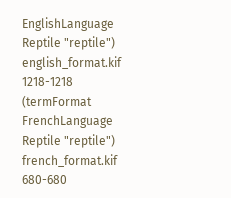EnglishLanguage Reptile "reptile") english_format.kif 1218-1218
(termFormat FrenchLanguage Reptile "reptile") french_format.kif 680-680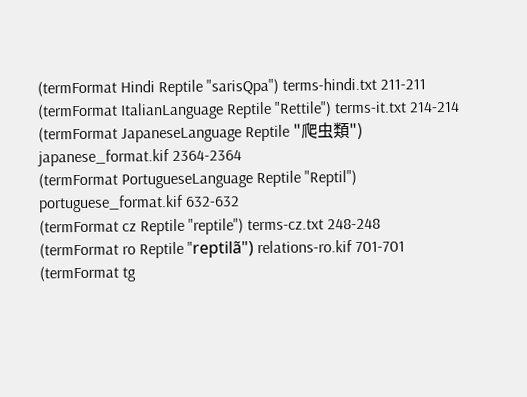(termFormat Hindi Reptile "sarisQpa") terms-hindi.txt 211-211
(termFormat ItalianLanguage Reptile "Rettile") terms-it.txt 214-214
(termFormat JapaneseLanguage Reptile "爬虫類") japanese_format.kif 2364-2364
(termFormat PortugueseLanguage Reptile "Reptil") portuguese_format.kif 632-632
(termFormat cz Reptile "reptile") terms-cz.txt 248-248
(termFormat ro Reptile "reptilã") relations-ro.kif 701-701
(termFormat tg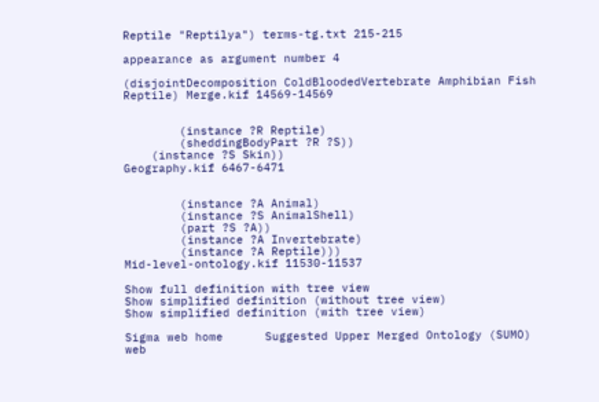Reptile "Reptilya") terms-tg.txt 215-215

appearance as argument number 4

(disjointDecomposition ColdBloodedVertebrate Amphibian Fish Reptile) Merge.kif 14569-14569


        (instance ?R Reptile)
        (sheddingBodyPart ?R ?S))
    (instance ?S Skin))
Geography.kif 6467-6471


        (instance ?A Animal)
        (instance ?S AnimalShell)
        (part ?S ?A))
        (instance ?A Invertebrate)
        (instance ?A Reptile)))
Mid-level-ontology.kif 11530-11537

Show full definition with tree view
Show simplified definition (without tree view)
Show simplified definition (with tree view)

Sigma web home      Suggested Upper Merged Ontology (SUMO) web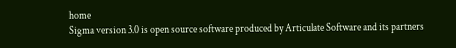home
Sigma version 3.0 is open source software produced by Articulate Software and its partners